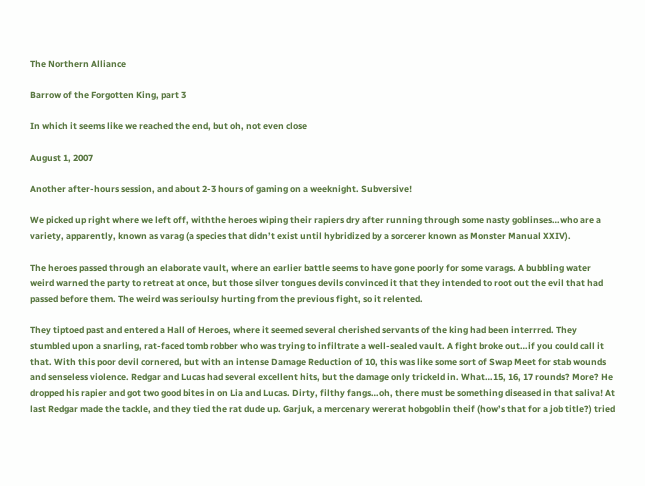The Northern Alliance

Barrow of the Forgotten King, part 3

In which it seems like we reached the end, but oh, not even close

August 1, 2007

Another after-hours session, and about 2-3 hours of gaming on a weeknight. Subversive!

We picked up right where we left off, withthe heroes wiping their rapiers dry after running through some nasty goblinses…who are a variety, apparently, known as varag (a species that didn’t exist until hybridized by a sorcerer known as Monster Manual XXIV).

The heroes passed through an elaborate vault, where an earlier battle seems to have gone poorly for some varags. A bubbling water weird warned the party to retreat at once, but those silver tongues devils convinced it that they intended to root out the evil that had passed before them. The weird was serioulsy hurting from the previous fight, so it relented.

They tiptoed past and entered a Hall of Heroes, where it seemed several cherished servants of the king had been interrred. They stumbled upon a snarling, rat-faced tomb robber who was trying to infiltrate a well-sealed vault. A fight broke out…if you could call it that. With this poor devil cornered, but with an intense Damage Reduction of 10, this was like some sort of Swap Meet for stab wounds and senseless violence. Redgar and Lucas had several excellent hits, but the damage only trickeld in. What…15, 16, 17 rounds? More? He dropped his rapier and got two good bites in on Lia and Lucas. Dirty, filthy fangs…oh, there must be something diseased in that saliva! At last Redgar made the tackle, and they tied the rat dude up. Garjuk, a mercenary wererat hobgoblin theif (how’s that for a job title?) tried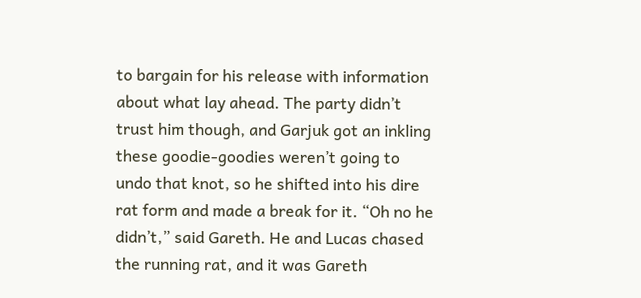to bargain for his release with information about what lay ahead. The party didn’t trust him though, and Garjuk got an inkling these goodie-goodies weren’t going to undo that knot, so he shifted into his dire rat form and made a break for it. “Oh no he didn’t,” said Gareth. He and Lucas chased the running rat, and it was Gareth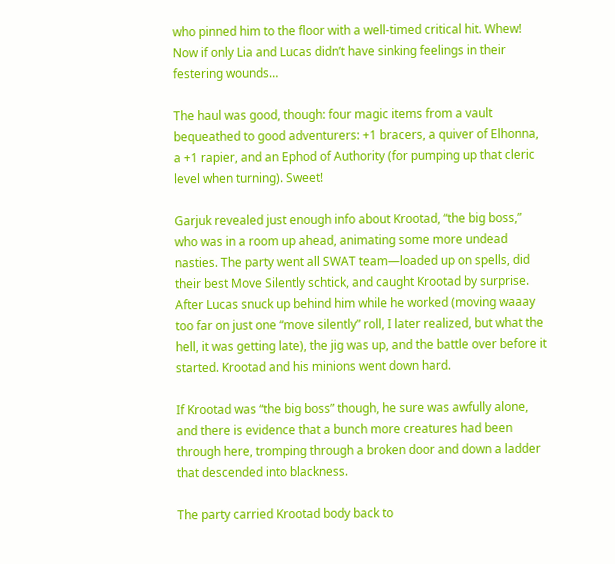who pinned him to the floor with a well-timed critical hit. Whew! Now if only Lia and Lucas didn’t have sinking feelings in their festering wounds…

The haul was good, though: four magic items from a vault bequeathed to good adventurers: +1 bracers, a quiver of Elhonna, a +1 rapier, and an Ephod of Authority (for pumping up that cleric level when turning). Sweet!

Garjuk revealed just enough info about Krootad, “the big boss,” who was in a room up ahead, animating some more undead nasties. The party went all SWAT team—loaded up on spells, did their best Move Silently schtick, and caught Krootad by surprise. After Lucas snuck up behind him while he worked (moving waaay too far on just one “move silently” roll, I later realized, but what the hell, it was getting late), the jig was up, and the battle over before it started. Krootad and his minions went down hard.

If Krootad was “the big boss” though, he sure was awfully alone, and there is evidence that a bunch more creatures had been through here, tromping through a broken door and down a ladder that descended into blackness.

The party carried Krootad body back to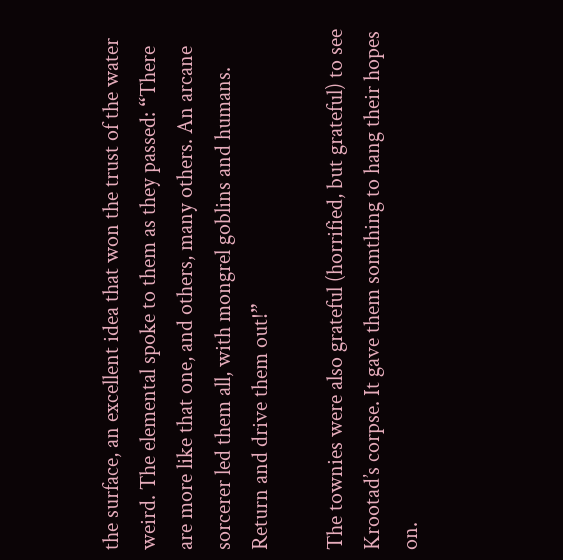the surface, an excellent idea that won the trust of the water weird. The elemental spoke to them as they passed: “There are more like that one, and others, many others. An arcane sorcerer led them all, with mongrel goblins and humans. Return and drive them out!”

The townies were also grateful (horrified, but grateful) to see Krootad’s corpse. It gave them somthing to hang their hopes on.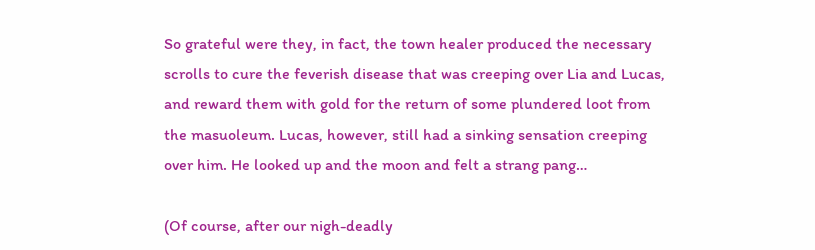So grateful were they, in fact, the town healer produced the necessary scrolls to cure the feverish disease that was creeping over Lia and Lucas, and reward them with gold for the return of some plundered loot from the masuoleum. Lucas, however, still had a sinking sensation creeping over him. He looked up and the moon and felt a strang pang…

(Of course, after our nigh-deadly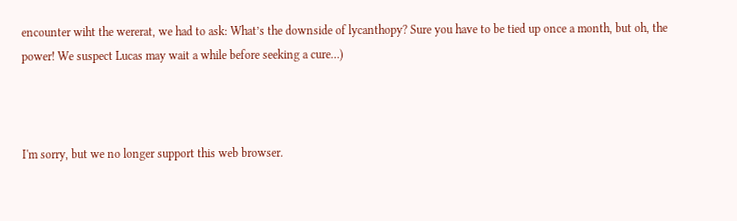encounter wiht the wererat, we had to ask: What’s the downside of lycanthopy? Sure you have to be tied up once a month, but oh, the power! We suspect Lucas may wait a while before seeking a cure…)



I'm sorry, but we no longer support this web browser.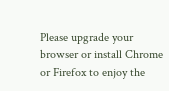Please upgrade your browser or install Chrome or Firefox to enjoy the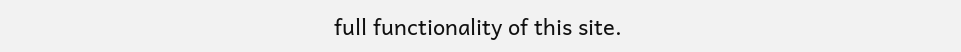full functionality of this site.